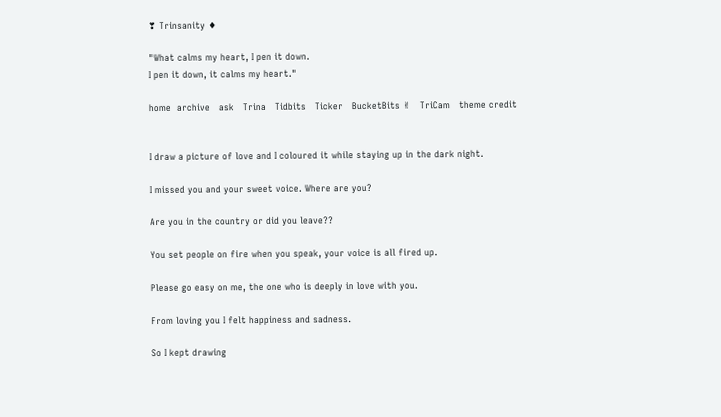❣ Trinsanity ♦

"What calms my heart, I pen it down.
I pen it down, it calms my heart."

home  archive   ask   Trina   Tidbits   Ticker   BucketBits ✌   TriCam   theme credit


I draw a picture of love and I coloured it while staying up in the dark night.

I missed you and your sweet voice. Where are you?

Are you in the country or did you leave??

You set people on fire when you speak, your voice is all fired up.

Please go easy on me, the one who is deeply in love with you.

From loving you I felt happiness and sadness.

So I kept drawing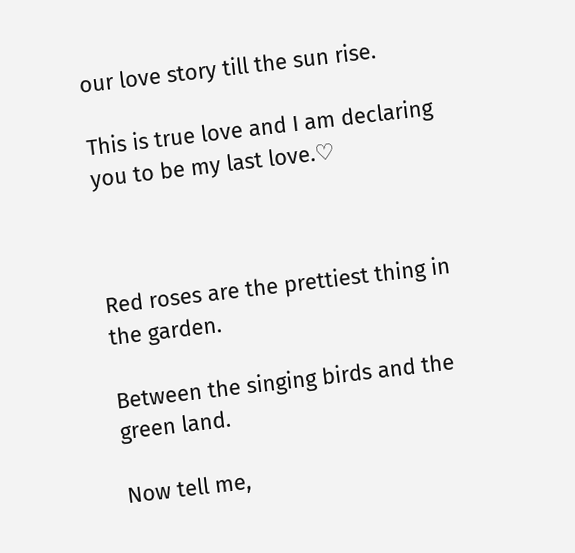our love story till the sun rise.

This is true love and I am declaring you to be my last love.♡



Red roses are the prettiest thing in the garden.

Between the singing birds and the green land.

Now tell me,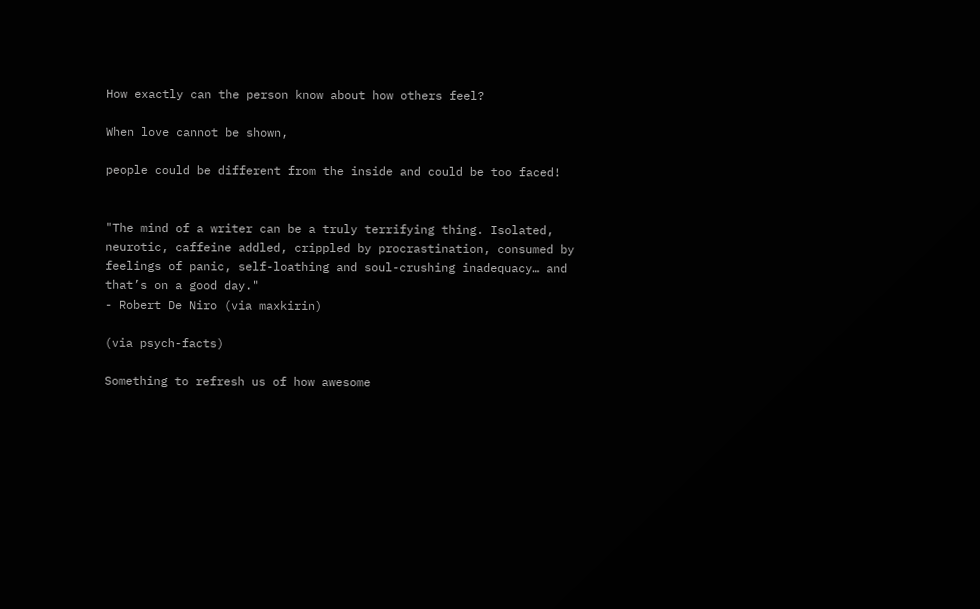How exactly can the person know about how others feel?

When love cannot be shown,

people could be different from the inside and could be too faced!


"The mind of a writer can be a truly terrifying thing. Isolated, neurotic, caffeine addled, crippled by procrastination, consumed by feelings of panic, self-loathing and soul-crushing inadequacy… and that’s on a good day."
- Robert De Niro (via maxkirin)

(via psych-facts)

Something to refresh us of how awesome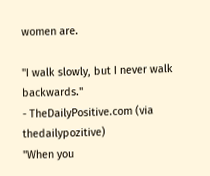women are.

"I walk slowly, but I never walk backwards."
- TheDailyPositive.com (via thedailypozitive)
"When you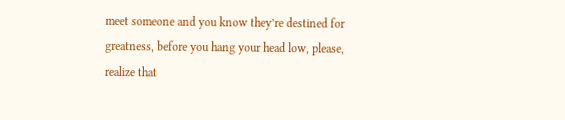meet someone and you know they’re destined for greatness, before you hang your head low, please, realize that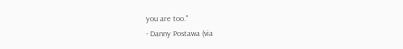you are too."
- Danny Postawa (via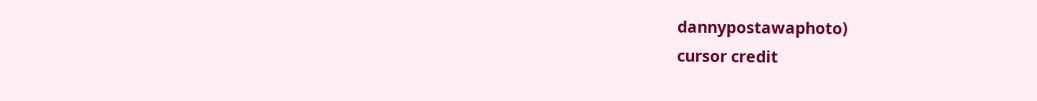dannypostawaphoto)
cursor credit